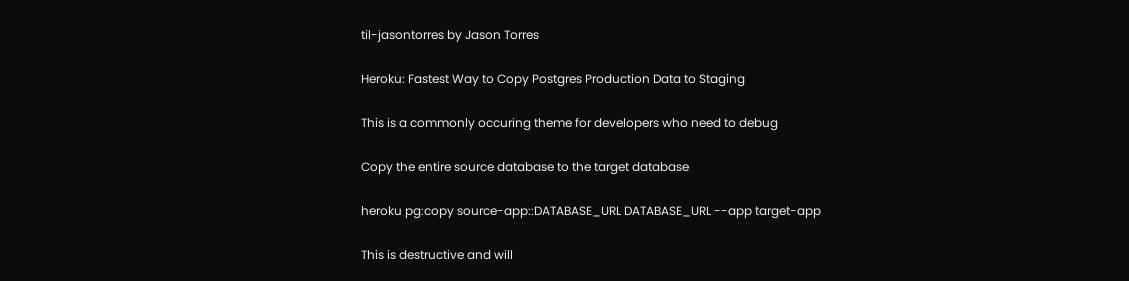til-jasontorres by Jason Torres

Heroku: Fastest Way to Copy Postgres Production Data to Staging

This is a commonly occuring theme for developers who need to debug

Copy the entire source database to the target database

heroku pg:copy source-app::DATABASE_URL DATABASE_URL --app target-app

This is destructive and will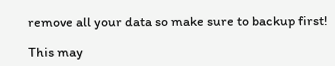remove all your data so make sure to backup first!

This may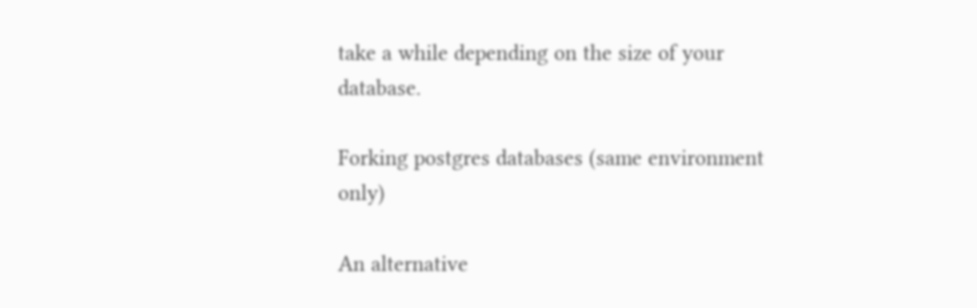take a while depending on the size of your database.

Forking postgres databases (same environment only)

An alternative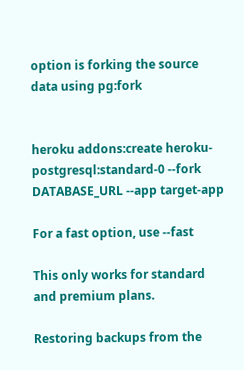option is forking the source data using pg:fork


heroku addons:create heroku-postgresql:standard-0 --fork DATABASE_URL --app target-app

For a fast option, use --fast

This only works for standard and premium plans.

Restoring backups from the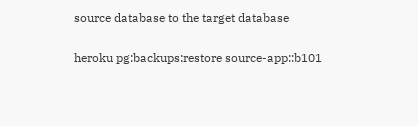source database to the target database

heroku pg:backups:restore source-app::b101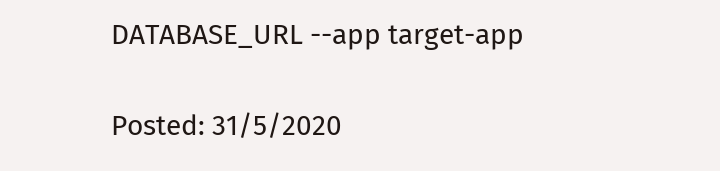DATABASE_URL --app target-app

Posted: 31/5/2020